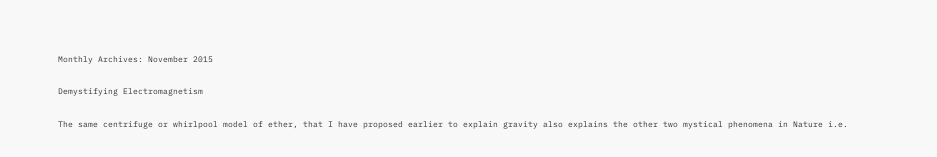Monthly Archives: November 2015

Demystifying Electromagnetism

The same centrifuge or whirlpool model of ether, that I have proposed earlier to explain gravity also explains the other two mystical phenomena in Nature i.e.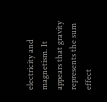electricity and magnetism. It appears that gravity represents the sum effect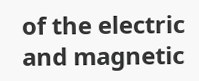of the electric and magnetic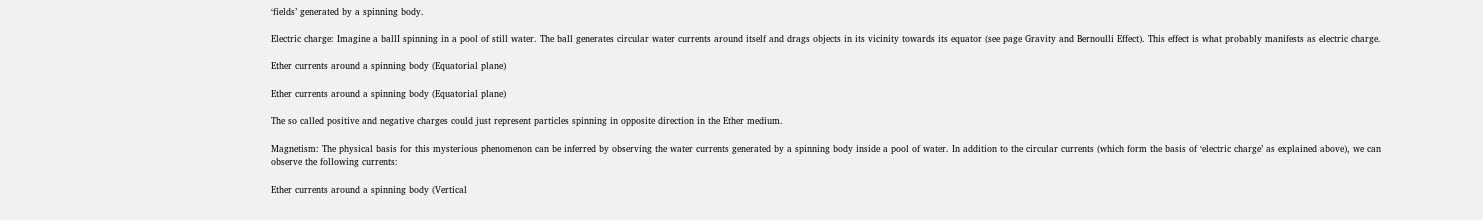‘fields’ generated by a spinning body.

Electric charge: Imagine a ballI spinning in a pool of still water. The ball generates circular water currents around itself and drags objects in its vicinity towards its equator (see page Gravity and Bernoulli Effect). This effect is what probably manifests as electric charge.

Ether currents around a spinning body (Equatorial plane)

Ether currents around a spinning body (Equatorial plane)

The so called positive and negative charges could just represent particles spinning in opposite direction in the Ether medium.

Magnetism: The physical basis for this mysterious phenomenon can be inferred by observing the water currents generated by a spinning body inside a pool of water. In addition to the circular currents (which form the basis of ‘electric charge’ as explained above), we can observe the following currents:

Ether currents around a spinning body (Vertical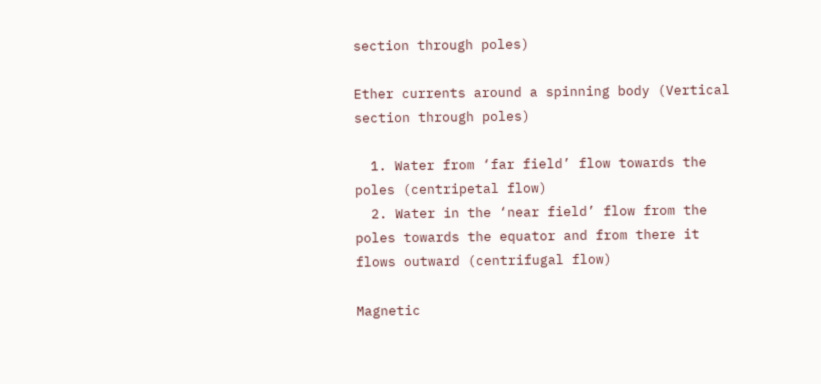section through poles)

Ether currents around a spinning body (Vertical section through poles)

  1. Water from ‘far field’ flow towards the poles (centripetal flow)
  2. Water in the ‘near field’ flow from the poles towards the equator and from there it flows outward (centrifugal flow)

Magnetic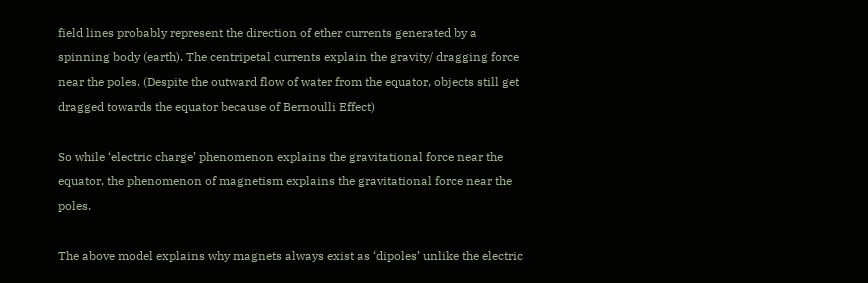field lines probably represent the direction of ether currents generated by a spinning body (earth). The centripetal currents explain the gravity/ dragging force near the poles. (Despite the outward flow of water from the equator, objects still get dragged towards the equator because of Bernoulli Effect)

So while ‘electric charge’ phenomenon explains the gravitational force near the equator, the phenomenon of magnetism explains the gravitational force near the poles.

The above model explains why magnets always exist as ‘dipoles’ unlike the electric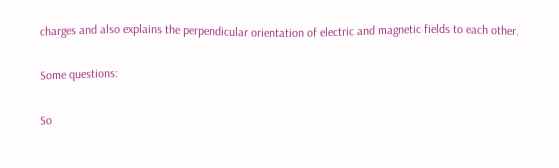charges and also explains the perpendicular orientation of electric and magnetic fields to each other.

Some questions:

So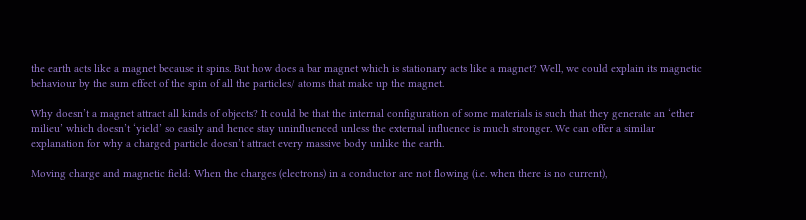the earth acts like a magnet because it spins. But how does a bar magnet which is stationary acts like a magnet? Well, we could explain its magnetic behaviour by the sum effect of the spin of all the particles/ atoms that make up the magnet.

Why doesn’t a magnet attract all kinds of objects? It could be that the internal configuration of some materials is such that they generate an ‘ether milieu’ which doesn’t ‘yield’ so easily and hence stay uninfluenced unless the external influence is much stronger. We can offer a similar explanation for why a charged particle doesn’t attract every massive body unlike the earth.

Moving charge and magnetic field: When the charges (electrons) in a conductor are not flowing (i.e. when there is no current),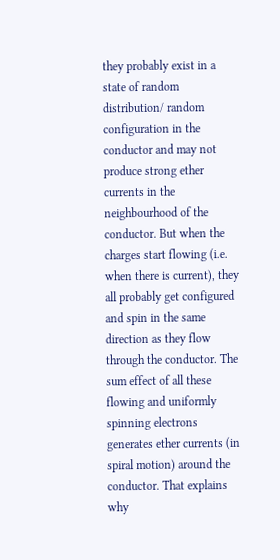they probably exist in a state of random distribution/ random configuration in the conductor and may not produce strong ether currents in the neighbourhood of the conductor. But when the charges start flowing (i.e. when there is current), they all probably get configured and spin in the same direction as they flow through the conductor. The sum effect of all these flowing and uniformly spinning electrons generates ether currents (in spiral motion) around the conductor. That explains why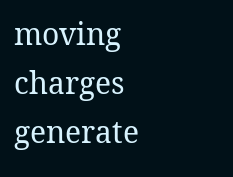moving charges generate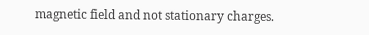magnetic field and not stationary charges.